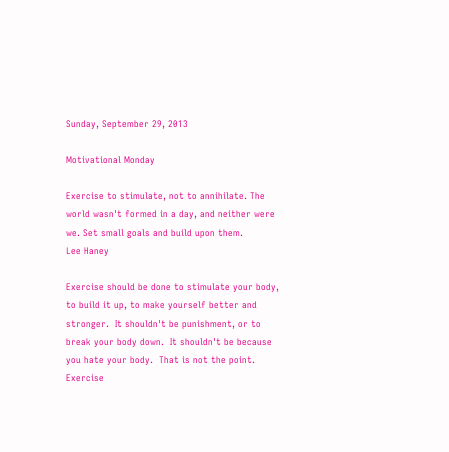Sunday, September 29, 2013

Motivational Monday

Exercise to stimulate, not to annihilate. The world wasn't formed in a day, and neither were we. Set small goals and build upon them.
Lee Haney

Exercise should be done to stimulate your body, to build it up, to make yourself better and stronger.  It shouldn't be punishment, or to break your body down.  It shouldn't be because you hate your body.  That is not the point.  Exercise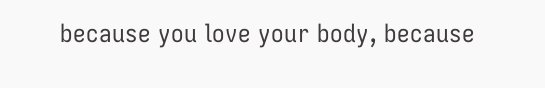because you love your body, because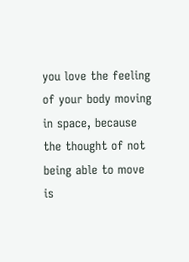you love the feeling of your body moving in space, because the thought of not being able to move is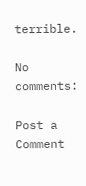terrible.

No comments:

Post a Comment